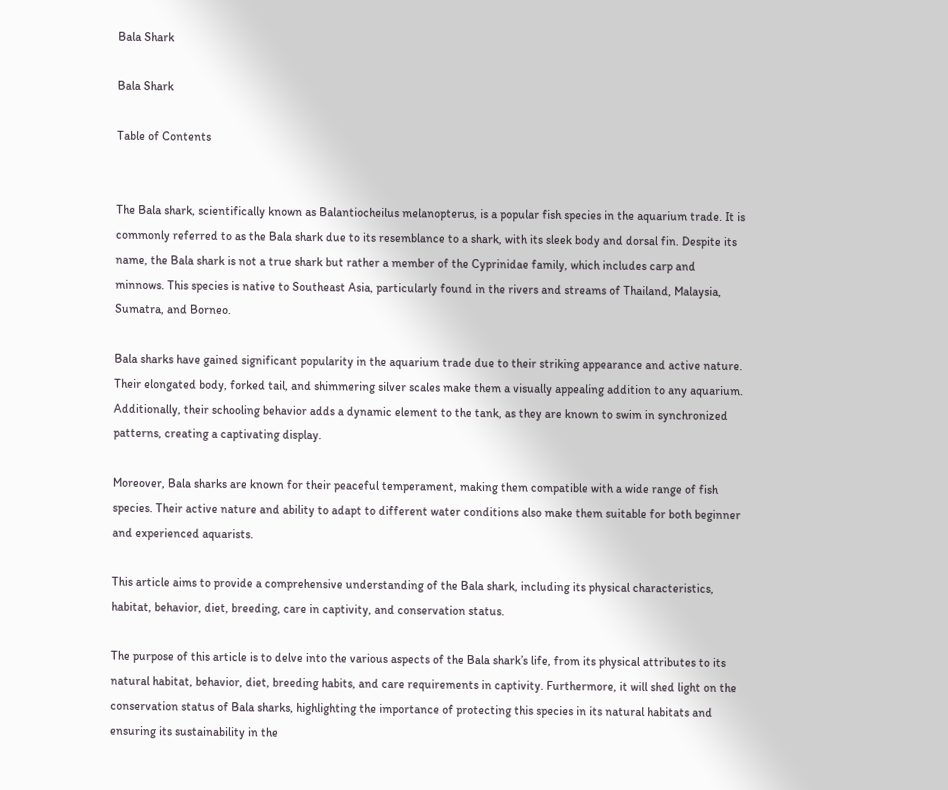Bala Shark

Bala Shark

Table of Contents


The Bala shark, scientifically known as Balantiocheilus melanopterus, is a popular fish species in the aquarium trade. It is commonly referred to as the Bala shark due to its resemblance to a shark, with its sleek body and dorsal fin. Despite its name, the Bala shark is not a true shark but rather a member of the Cyprinidae family, which includes carp and minnows. This species is native to Southeast Asia, particularly found in the rivers and streams of Thailand, Malaysia, Sumatra, and Borneo.

Bala sharks have gained significant popularity in the aquarium trade due to their striking appearance and active nature. Their elongated body, forked tail, and shimmering silver scales make them a visually appealing addition to any aquarium. Additionally, their schooling behavior adds a dynamic element to the tank, as they are known to swim in synchronized patterns, creating a captivating display.

Moreover, Bala sharks are known for their peaceful temperament, making them compatible with a wide range of fish species. Their active nature and ability to adapt to different water conditions also make them suitable for both beginner and experienced aquarists.

This article aims to provide a comprehensive understanding of the Bala shark, including its physical characteristics, habitat, behavior, diet, breeding, care in captivity, and conservation status.

The purpose of this article is to delve into the various aspects of the Bala shark’s life, from its physical attributes to its natural habitat, behavior, diet, breeding habits, and care requirements in captivity. Furthermore, it will shed light on the conservation status of Bala sharks, highlighting the importance of protecting this species in its natural habitats and ensuring its sustainability in the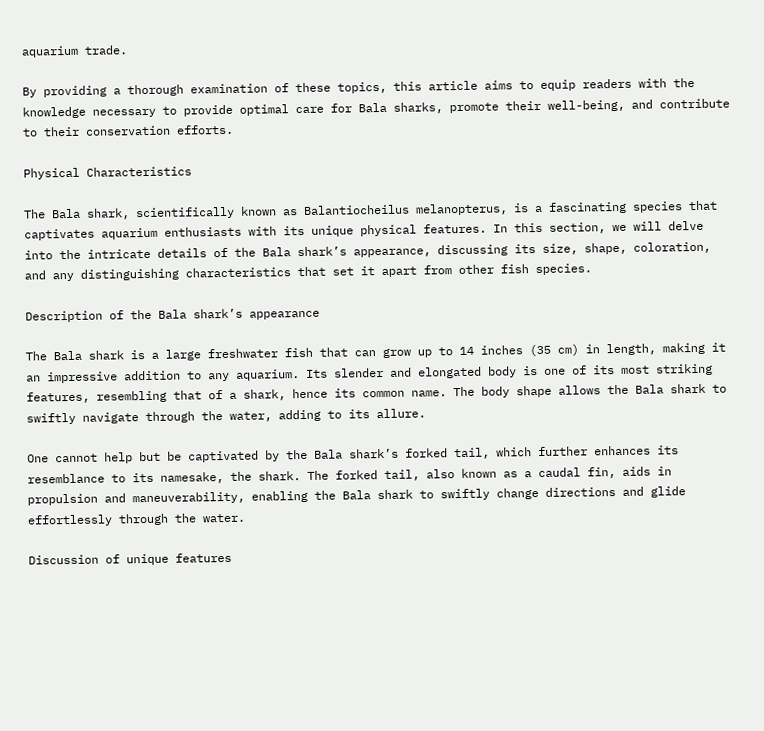aquarium trade.

By providing a thorough examination of these topics, this article aims to equip readers with the knowledge necessary to provide optimal care for Bala sharks, promote their well-being, and contribute to their conservation efforts.

Physical Characteristics

The Bala shark, scientifically known as Balantiocheilus melanopterus, is a fascinating species that captivates aquarium enthusiasts with its unique physical features. In this section, we will delve into the intricate details of the Bala shark’s appearance, discussing its size, shape, coloration, and any distinguishing characteristics that set it apart from other fish species.

Description of the Bala shark’s appearance

The Bala shark is a large freshwater fish that can grow up to 14 inches (35 cm) in length, making it an impressive addition to any aquarium. Its slender and elongated body is one of its most striking features, resembling that of a shark, hence its common name. The body shape allows the Bala shark to swiftly navigate through the water, adding to its allure.

One cannot help but be captivated by the Bala shark’s forked tail, which further enhances its resemblance to its namesake, the shark. The forked tail, also known as a caudal fin, aids in propulsion and maneuverability, enabling the Bala shark to swiftly change directions and glide effortlessly through the water.

Discussion of unique features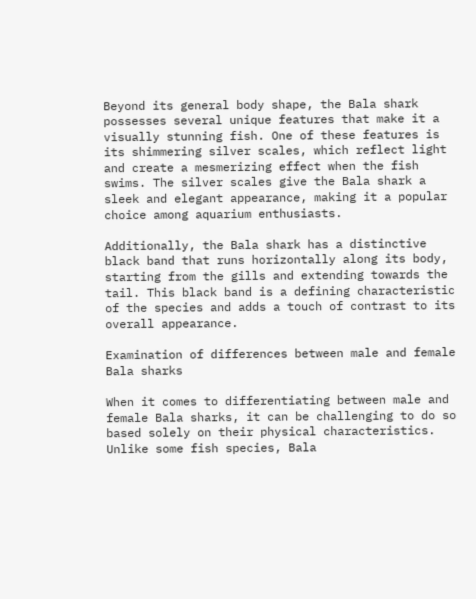Beyond its general body shape, the Bala shark possesses several unique features that make it a visually stunning fish. One of these features is its shimmering silver scales, which reflect light and create a mesmerizing effect when the fish swims. The silver scales give the Bala shark a sleek and elegant appearance, making it a popular choice among aquarium enthusiasts.

Additionally, the Bala shark has a distinctive black band that runs horizontally along its body, starting from the gills and extending towards the tail. This black band is a defining characteristic of the species and adds a touch of contrast to its overall appearance.

Examination of differences between male and female Bala sharks

When it comes to differentiating between male and female Bala sharks, it can be challenging to do so based solely on their physical characteristics. Unlike some fish species, Bala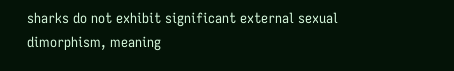sharks do not exhibit significant external sexual dimorphism, meaning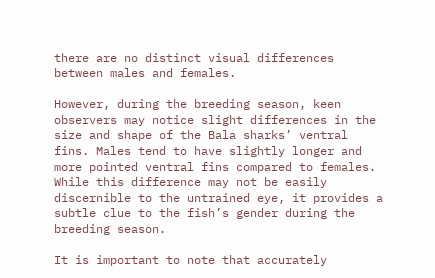there are no distinct visual differences between males and females.

However, during the breeding season, keen observers may notice slight differences in the size and shape of the Bala sharks’ ventral fins. Males tend to have slightly longer and more pointed ventral fins compared to females. While this difference may not be easily discernible to the untrained eye, it provides a subtle clue to the fish’s gender during the breeding season.

It is important to note that accurately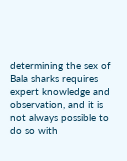determining the sex of Bala sharks requires expert knowledge and observation, and it is not always possible to do so with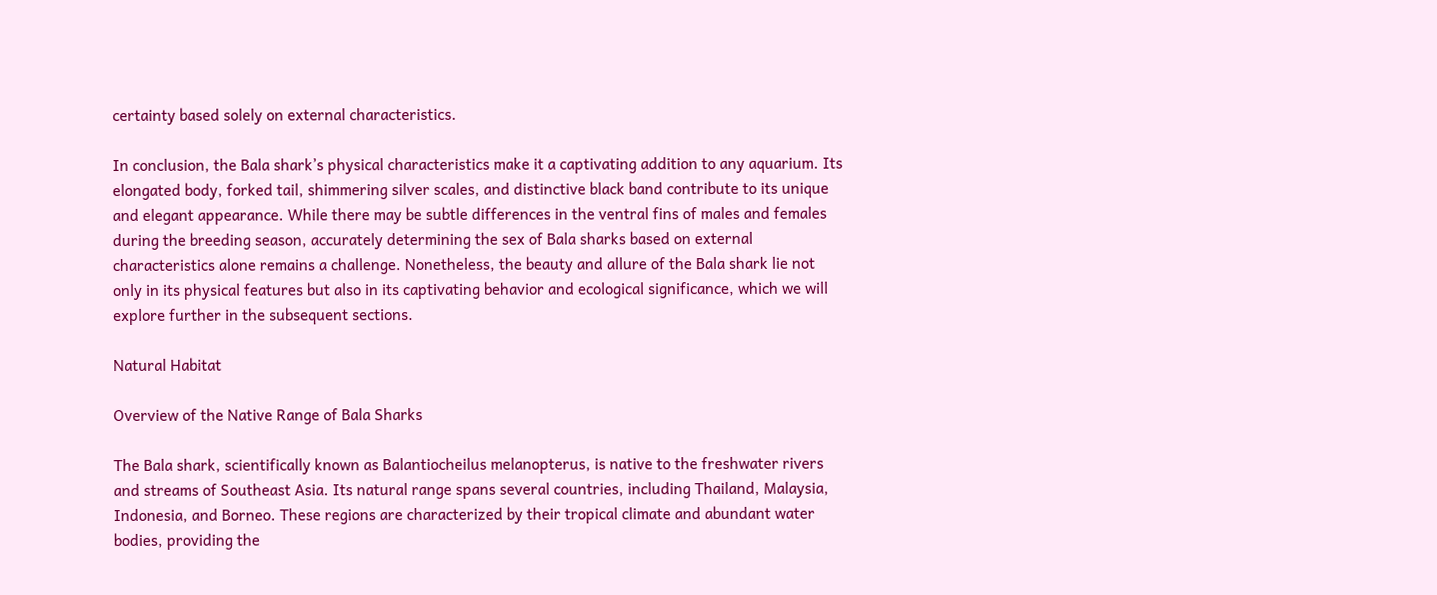certainty based solely on external characteristics.

In conclusion, the Bala shark’s physical characteristics make it a captivating addition to any aquarium. Its elongated body, forked tail, shimmering silver scales, and distinctive black band contribute to its unique and elegant appearance. While there may be subtle differences in the ventral fins of males and females during the breeding season, accurately determining the sex of Bala sharks based on external characteristics alone remains a challenge. Nonetheless, the beauty and allure of the Bala shark lie not only in its physical features but also in its captivating behavior and ecological significance, which we will explore further in the subsequent sections.

Natural Habitat

Overview of the Native Range of Bala Sharks

The Bala shark, scientifically known as Balantiocheilus melanopterus, is native to the freshwater rivers and streams of Southeast Asia. Its natural range spans several countries, including Thailand, Malaysia, Indonesia, and Borneo. These regions are characterized by their tropical climate and abundant water bodies, providing the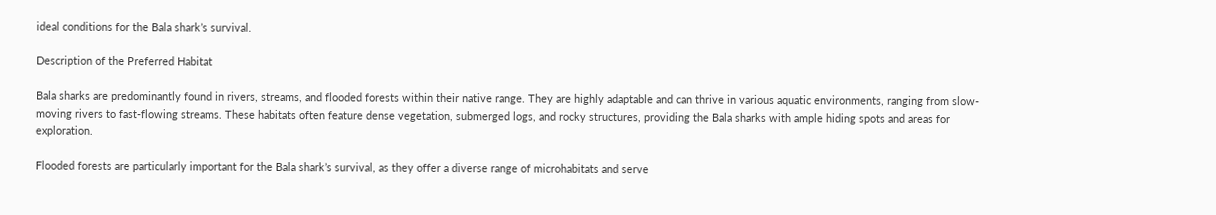ideal conditions for the Bala shark’s survival.

Description of the Preferred Habitat

Bala sharks are predominantly found in rivers, streams, and flooded forests within their native range. They are highly adaptable and can thrive in various aquatic environments, ranging from slow-moving rivers to fast-flowing streams. These habitats often feature dense vegetation, submerged logs, and rocky structures, providing the Bala sharks with ample hiding spots and areas for exploration.

Flooded forests are particularly important for the Bala shark’s survival, as they offer a diverse range of microhabitats and serve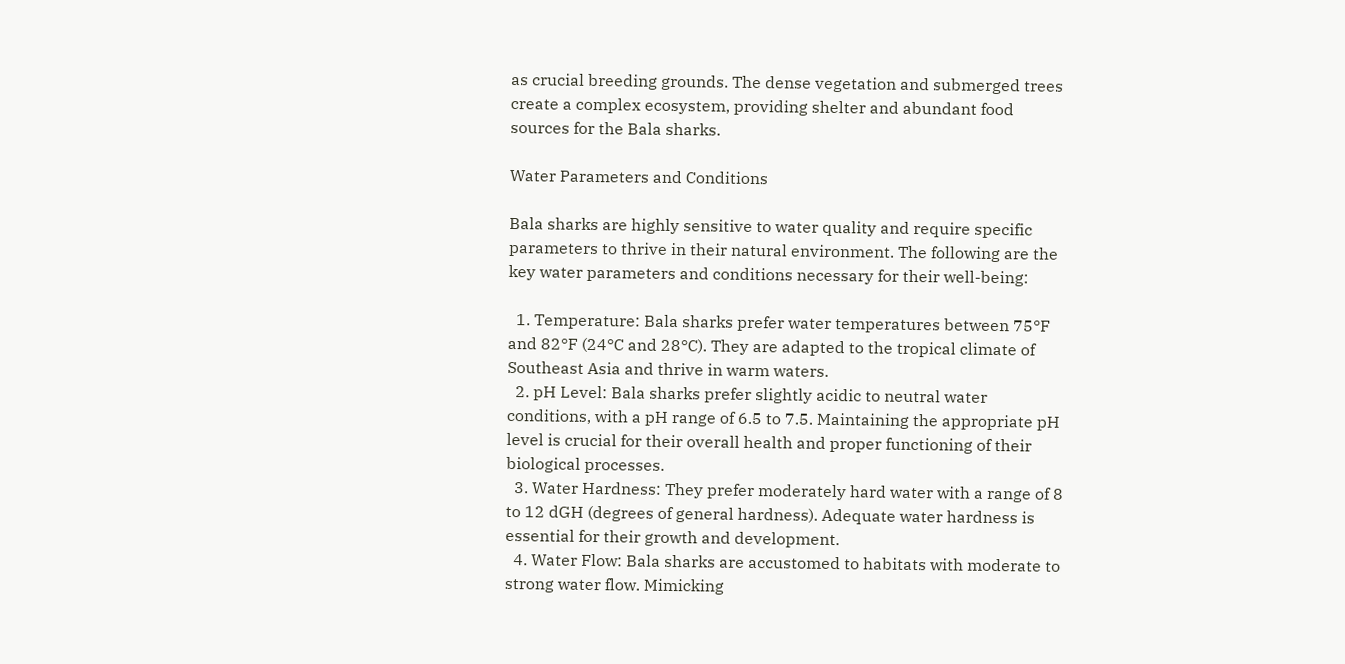as crucial breeding grounds. The dense vegetation and submerged trees create a complex ecosystem, providing shelter and abundant food sources for the Bala sharks.

Water Parameters and Conditions

Bala sharks are highly sensitive to water quality and require specific parameters to thrive in their natural environment. The following are the key water parameters and conditions necessary for their well-being:

  1. Temperature: Bala sharks prefer water temperatures between 75°F and 82°F (24°C and 28°C). They are adapted to the tropical climate of Southeast Asia and thrive in warm waters.
  2. pH Level: Bala sharks prefer slightly acidic to neutral water conditions, with a pH range of 6.5 to 7.5. Maintaining the appropriate pH level is crucial for their overall health and proper functioning of their biological processes.
  3. Water Hardness: They prefer moderately hard water with a range of 8 to 12 dGH (degrees of general hardness). Adequate water hardness is essential for their growth and development.
  4. Water Flow: Bala sharks are accustomed to habitats with moderate to strong water flow. Mimicking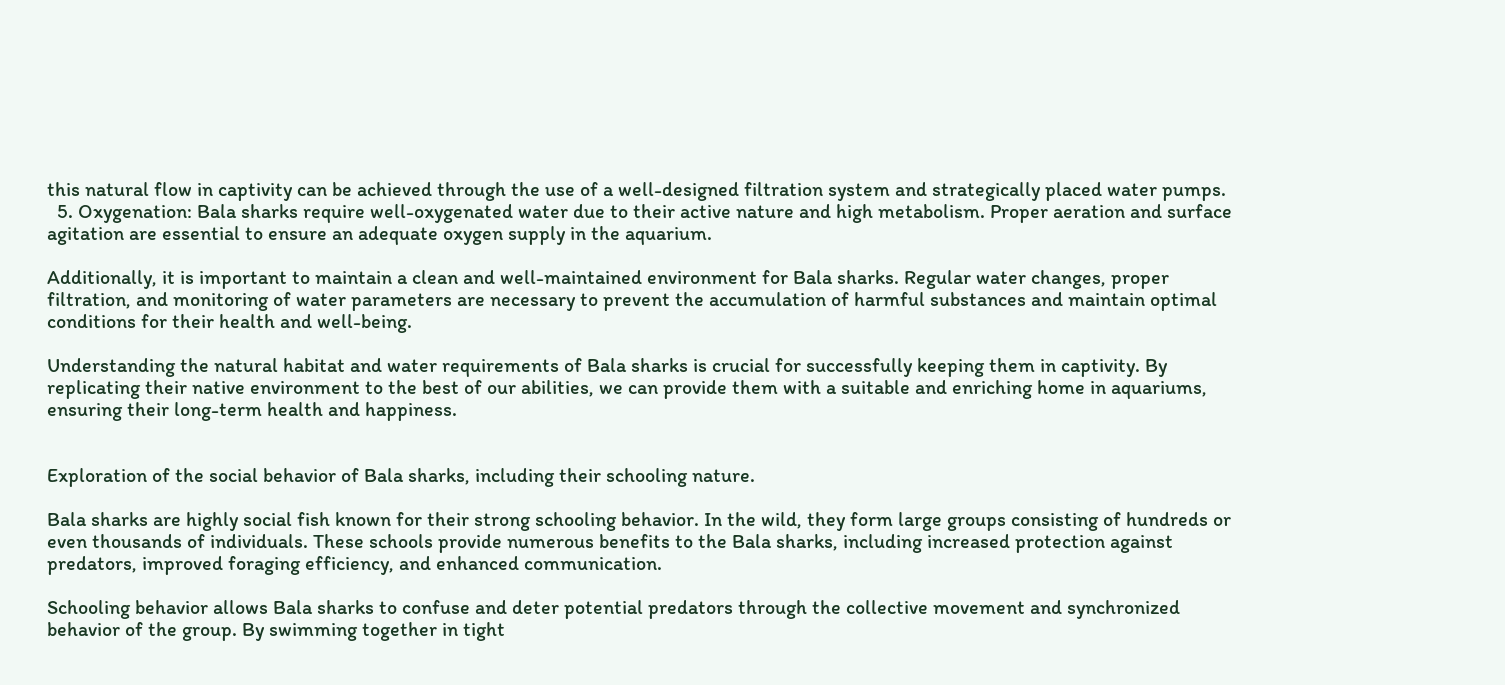this natural flow in captivity can be achieved through the use of a well-designed filtration system and strategically placed water pumps.
  5. Oxygenation: Bala sharks require well-oxygenated water due to their active nature and high metabolism. Proper aeration and surface agitation are essential to ensure an adequate oxygen supply in the aquarium.

Additionally, it is important to maintain a clean and well-maintained environment for Bala sharks. Regular water changes, proper filtration, and monitoring of water parameters are necessary to prevent the accumulation of harmful substances and maintain optimal conditions for their health and well-being.

Understanding the natural habitat and water requirements of Bala sharks is crucial for successfully keeping them in captivity. By replicating their native environment to the best of our abilities, we can provide them with a suitable and enriching home in aquariums, ensuring their long-term health and happiness.


Exploration of the social behavior of Bala sharks, including their schooling nature.

Bala sharks are highly social fish known for their strong schooling behavior. In the wild, they form large groups consisting of hundreds or even thousands of individuals. These schools provide numerous benefits to the Bala sharks, including increased protection against predators, improved foraging efficiency, and enhanced communication.

Schooling behavior allows Bala sharks to confuse and deter potential predators through the collective movement and synchronized behavior of the group. By swimming together in tight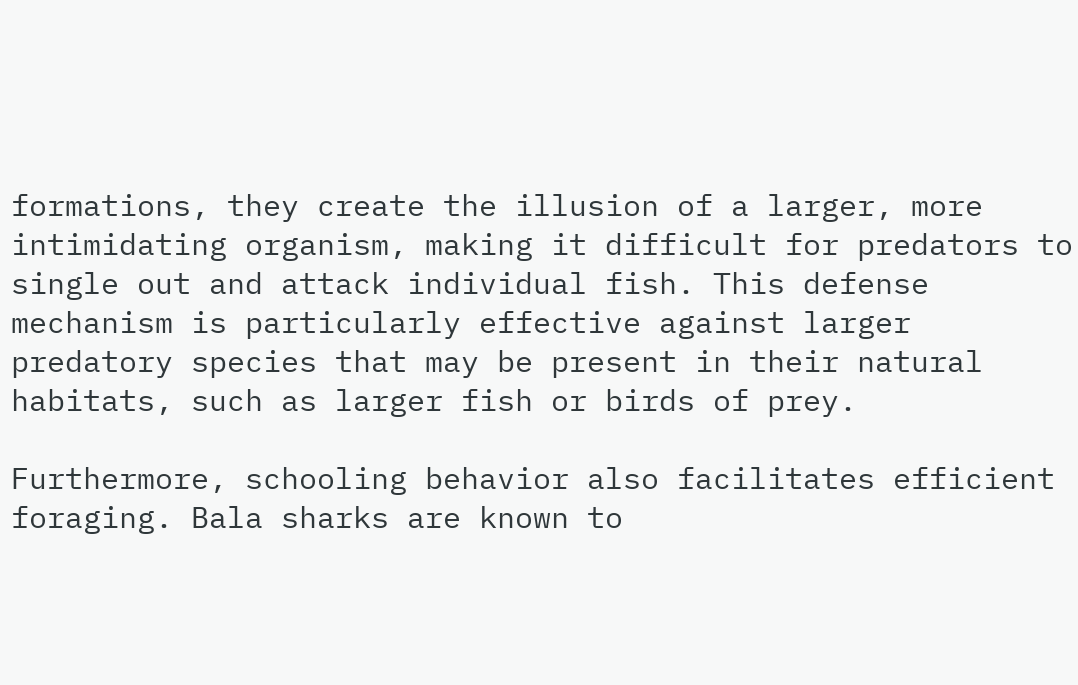formations, they create the illusion of a larger, more intimidating organism, making it difficult for predators to single out and attack individual fish. This defense mechanism is particularly effective against larger predatory species that may be present in their natural habitats, such as larger fish or birds of prey.

Furthermore, schooling behavior also facilitates efficient foraging. Bala sharks are known to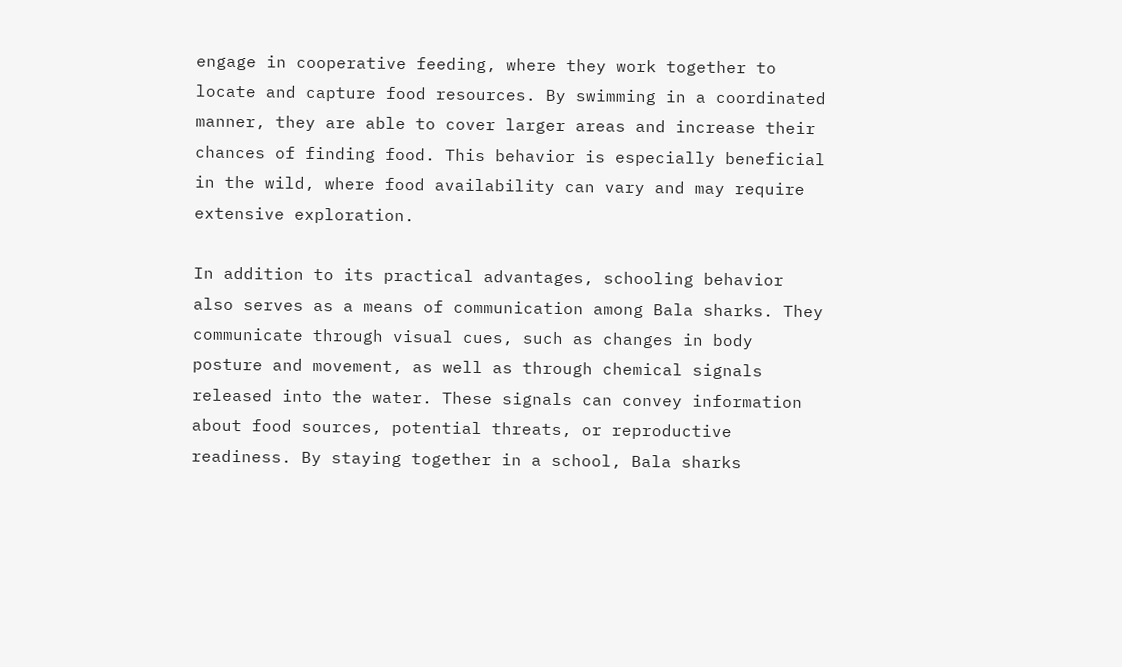engage in cooperative feeding, where they work together to locate and capture food resources. By swimming in a coordinated manner, they are able to cover larger areas and increase their chances of finding food. This behavior is especially beneficial in the wild, where food availability can vary and may require extensive exploration.

In addition to its practical advantages, schooling behavior also serves as a means of communication among Bala sharks. They communicate through visual cues, such as changes in body posture and movement, as well as through chemical signals released into the water. These signals can convey information about food sources, potential threats, or reproductive readiness. By staying together in a school, Bala sharks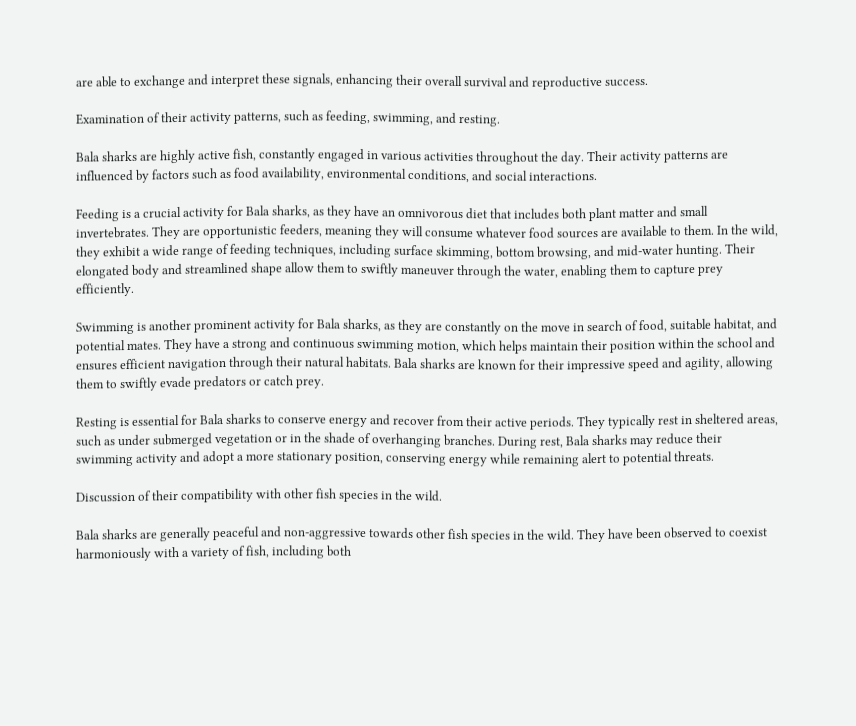are able to exchange and interpret these signals, enhancing their overall survival and reproductive success.

Examination of their activity patterns, such as feeding, swimming, and resting.

Bala sharks are highly active fish, constantly engaged in various activities throughout the day. Their activity patterns are influenced by factors such as food availability, environmental conditions, and social interactions.

Feeding is a crucial activity for Bala sharks, as they have an omnivorous diet that includes both plant matter and small invertebrates. They are opportunistic feeders, meaning they will consume whatever food sources are available to them. In the wild, they exhibit a wide range of feeding techniques, including surface skimming, bottom browsing, and mid-water hunting. Their elongated body and streamlined shape allow them to swiftly maneuver through the water, enabling them to capture prey efficiently.

Swimming is another prominent activity for Bala sharks, as they are constantly on the move in search of food, suitable habitat, and potential mates. They have a strong and continuous swimming motion, which helps maintain their position within the school and ensures efficient navigation through their natural habitats. Bala sharks are known for their impressive speed and agility, allowing them to swiftly evade predators or catch prey.

Resting is essential for Bala sharks to conserve energy and recover from their active periods. They typically rest in sheltered areas, such as under submerged vegetation or in the shade of overhanging branches. During rest, Bala sharks may reduce their swimming activity and adopt a more stationary position, conserving energy while remaining alert to potential threats.

Discussion of their compatibility with other fish species in the wild.

Bala sharks are generally peaceful and non-aggressive towards other fish species in the wild. They have been observed to coexist harmoniously with a variety of fish, including both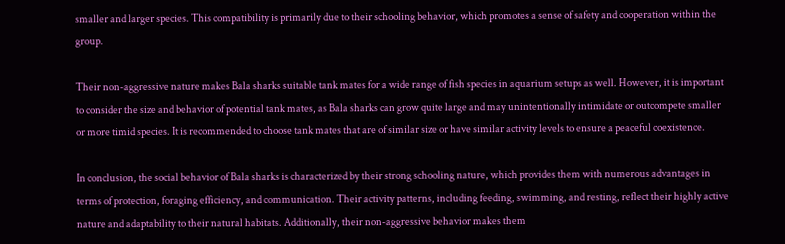smaller and larger species. This compatibility is primarily due to their schooling behavior, which promotes a sense of safety and cooperation within the group.

Their non-aggressive nature makes Bala sharks suitable tank mates for a wide range of fish species in aquarium setups as well. However, it is important to consider the size and behavior of potential tank mates, as Bala sharks can grow quite large and may unintentionally intimidate or outcompete smaller or more timid species. It is recommended to choose tank mates that are of similar size or have similar activity levels to ensure a peaceful coexistence.

In conclusion, the social behavior of Bala sharks is characterized by their strong schooling nature, which provides them with numerous advantages in terms of protection, foraging efficiency, and communication. Their activity patterns, including feeding, swimming, and resting, reflect their highly active nature and adaptability to their natural habitats. Additionally, their non-aggressive behavior makes them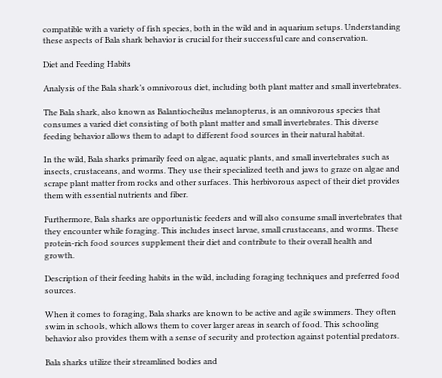compatible with a variety of fish species, both in the wild and in aquarium setups. Understanding these aspects of Bala shark behavior is crucial for their successful care and conservation.

Diet and Feeding Habits

Analysis of the Bala shark’s omnivorous diet, including both plant matter and small invertebrates.

The Bala shark, also known as Balantiocheilus melanopterus, is an omnivorous species that consumes a varied diet consisting of both plant matter and small invertebrates. This diverse feeding behavior allows them to adapt to different food sources in their natural habitat.

In the wild, Bala sharks primarily feed on algae, aquatic plants, and small invertebrates such as insects, crustaceans, and worms. They use their specialized teeth and jaws to graze on algae and scrape plant matter from rocks and other surfaces. This herbivorous aspect of their diet provides them with essential nutrients and fiber.

Furthermore, Bala sharks are opportunistic feeders and will also consume small invertebrates that they encounter while foraging. This includes insect larvae, small crustaceans, and worms. These protein-rich food sources supplement their diet and contribute to their overall health and growth.

Description of their feeding habits in the wild, including foraging techniques and preferred food sources.

When it comes to foraging, Bala sharks are known to be active and agile swimmers. They often swim in schools, which allows them to cover larger areas in search of food. This schooling behavior also provides them with a sense of security and protection against potential predators.

Bala sharks utilize their streamlined bodies and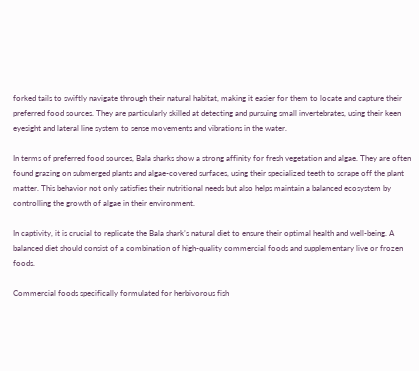forked tails to swiftly navigate through their natural habitat, making it easier for them to locate and capture their preferred food sources. They are particularly skilled at detecting and pursuing small invertebrates, using their keen eyesight and lateral line system to sense movements and vibrations in the water.

In terms of preferred food sources, Bala sharks show a strong affinity for fresh vegetation and algae. They are often found grazing on submerged plants and algae-covered surfaces, using their specialized teeth to scrape off the plant matter. This behavior not only satisfies their nutritional needs but also helps maintain a balanced ecosystem by controlling the growth of algae in their environment.

In captivity, it is crucial to replicate the Bala shark’s natural diet to ensure their optimal health and well-being. A balanced diet should consist of a combination of high-quality commercial foods and supplementary live or frozen foods.

Commercial foods specifically formulated for herbivorous fish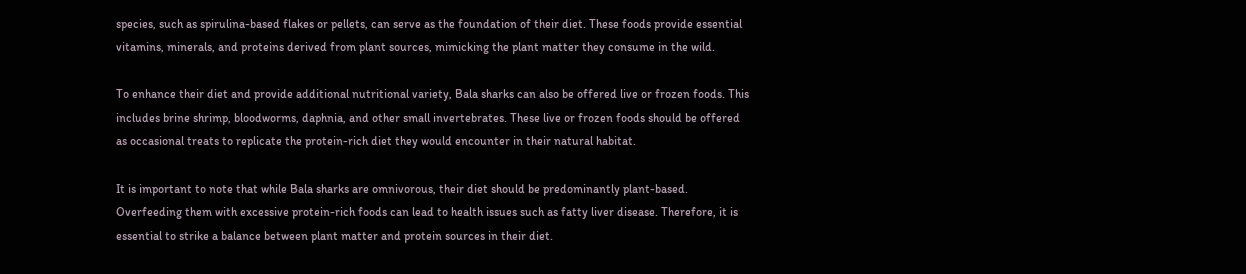species, such as spirulina-based flakes or pellets, can serve as the foundation of their diet. These foods provide essential vitamins, minerals, and proteins derived from plant sources, mimicking the plant matter they consume in the wild.

To enhance their diet and provide additional nutritional variety, Bala sharks can also be offered live or frozen foods. This includes brine shrimp, bloodworms, daphnia, and other small invertebrates. These live or frozen foods should be offered as occasional treats to replicate the protein-rich diet they would encounter in their natural habitat.

It is important to note that while Bala sharks are omnivorous, their diet should be predominantly plant-based. Overfeeding them with excessive protein-rich foods can lead to health issues such as fatty liver disease. Therefore, it is essential to strike a balance between plant matter and protein sources in their diet.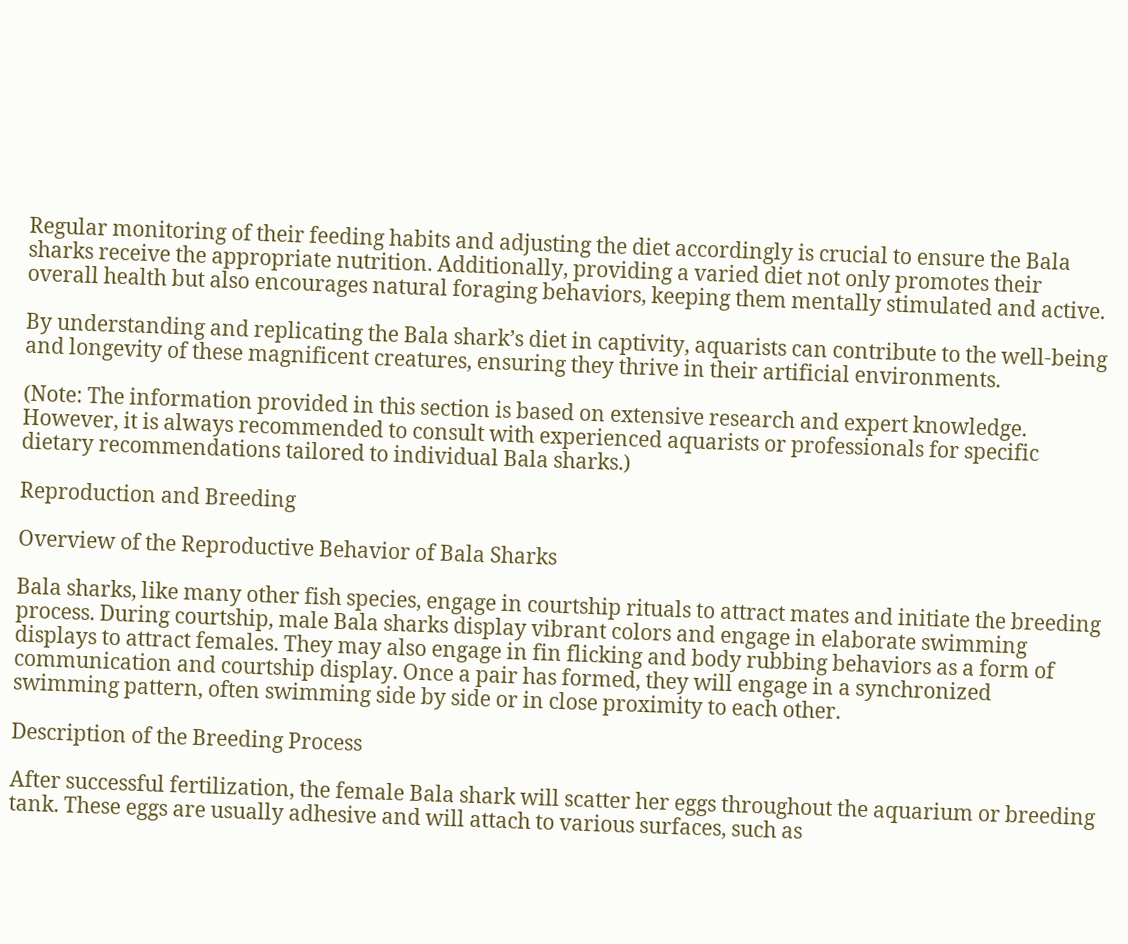Regular monitoring of their feeding habits and adjusting the diet accordingly is crucial to ensure the Bala sharks receive the appropriate nutrition. Additionally, providing a varied diet not only promotes their overall health but also encourages natural foraging behaviors, keeping them mentally stimulated and active.

By understanding and replicating the Bala shark’s diet in captivity, aquarists can contribute to the well-being and longevity of these magnificent creatures, ensuring they thrive in their artificial environments.

(Note: The information provided in this section is based on extensive research and expert knowledge. However, it is always recommended to consult with experienced aquarists or professionals for specific dietary recommendations tailored to individual Bala sharks.)

Reproduction and Breeding

Overview of the Reproductive Behavior of Bala Sharks

Bala sharks, like many other fish species, engage in courtship rituals to attract mates and initiate the breeding process. During courtship, male Bala sharks display vibrant colors and engage in elaborate swimming displays to attract females. They may also engage in fin flicking and body rubbing behaviors as a form of communication and courtship display. Once a pair has formed, they will engage in a synchronized swimming pattern, often swimming side by side or in close proximity to each other.

Description of the Breeding Process

After successful fertilization, the female Bala shark will scatter her eggs throughout the aquarium or breeding tank. These eggs are usually adhesive and will attach to various surfaces, such as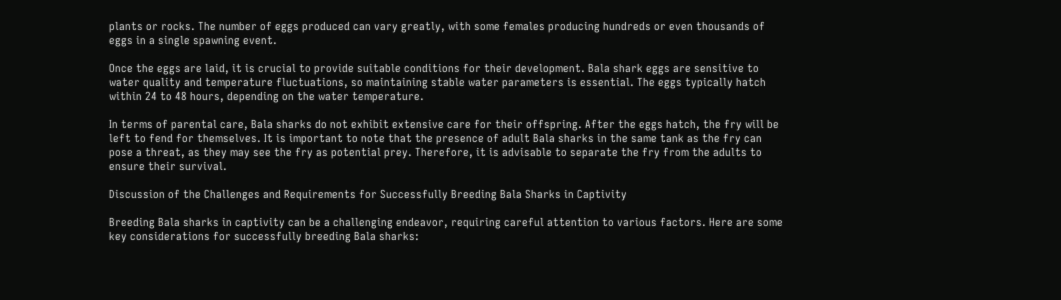plants or rocks. The number of eggs produced can vary greatly, with some females producing hundreds or even thousands of eggs in a single spawning event.

Once the eggs are laid, it is crucial to provide suitable conditions for their development. Bala shark eggs are sensitive to water quality and temperature fluctuations, so maintaining stable water parameters is essential. The eggs typically hatch within 24 to 48 hours, depending on the water temperature.

In terms of parental care, Bala sharks do not exhibit extensive care for their offspring. After the eggs hatch, the fry will be left to fend for themselves. It is important to note that the presence of adult Bala sharks in the same tank as the fry can pose a threat, as they may see the fry as potential prey. Therefore, it is advisable to separate the fry from the adults to ensure their survival.

Discussion of the Challenges and Requirements for Successfully Breeding Bala Sharks in Captivity

Breeding Bala sharks in captivity can be a challenging endeavor, requiring careful attention to various factors. Here are some key considerations for successfully breeding Bala sharks: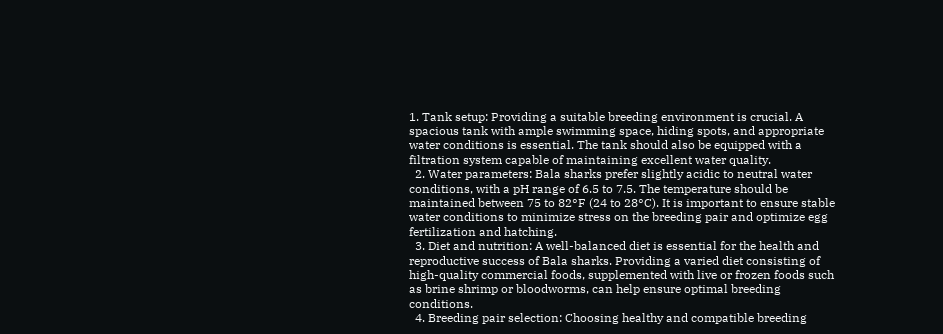1. Tank setup: Providing a suitable breeding environment is crucial. A spacious tank with ample swimming space, hiding spots, and appropriate water conditions is essential. The tank should also be equipped with a filtration system capable of maintaining excellent water quality.
  2. Water parameters: Bala sharks prefer slightly acidic to neutral water conditions, with a pH range of 6.5 to 7.5. The temperature should be maintained between 75 to 82°F (24 to 28°C). It is important to ensure stable water conditions to minimize stress on the breeding pair and optimize egg fertilization and hatching.
  3. Diet and nutrition: A well-balanced diet is essential for the health and reproductive success of Bala sharks. Providing a varied diet consisting of high-quality commercial foods, supplemented with live or frozen foods such as brine shrimp or bloodworms, can help ensure optimal breeding conditions.
  4. Breeding pair selection: Choosing healthy and compatible breeding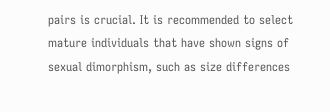pairs is crucial. It is recommended to select mature individuals that have shown signs of sexual dimorphism, such as size differences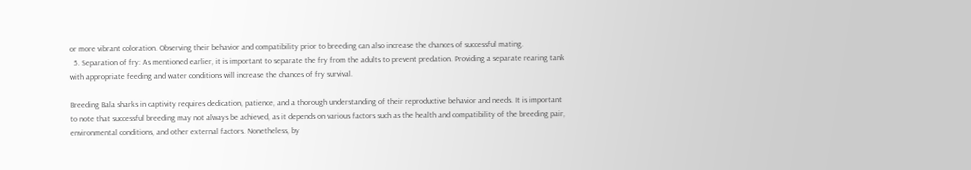or more vibrant coloration. Observing their behavior and compatibility prior to breeding can also increase the chances of successful mating.
  5. Separation of fry: As mentioned earlier, it is important to separate the fry from the adults to prevent predation. Providing a separate rearing tank with appropriate feeding and water conditions will increase the chances of fry survival.

Breeding Bala sharks in captivity requires dedication, patience, and a thorough understanding of their reproductive behavior and needs. It is important to note that successful breeding may not always be achieved, as it depends on various factors such as the health and compatibility of the breeding pair, environmental conditions, and other external factors. Nonetheless, by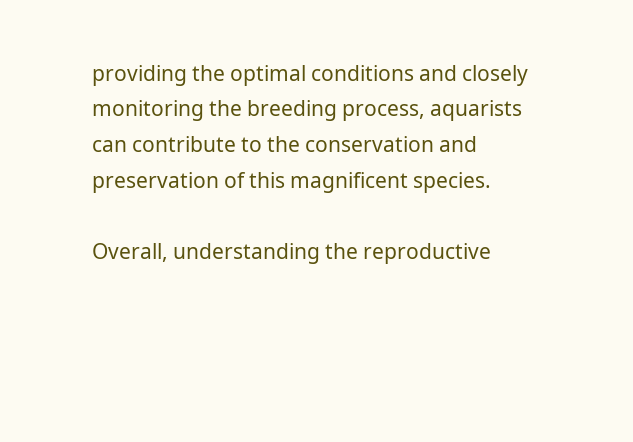providing the optimal conditions and closely monitoring the breeding process, aquarists can contribute to the conservation and preservation of this magnificent species.

Overall, understanding the reproductive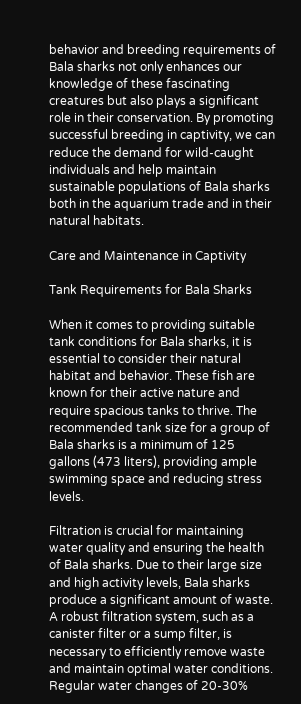behavior and breeding requirements of Bala sharks not only enhances our knowledge of these fascinating creatures but also plays a significant role in their conservation. By promoting successful breeding in captivity, we can reduce the demand for wild-caught individuals and help maintain sustainable populations of Bala sharks both in the aquarium trade and in their natural habitats.

Care and Maintenance in Captivity

Tank Requirements for Bala Sharks

When it comes to providing suitable tank conditions for Bala sharks, it is essential to consider their natural habitat and behavior. These fish are known for their active nature and require spacious tanks to thrive. The recommended tank size for a group of Bala sharks is a minimum of 125 gallons (473 liters), providing ample swimming space and reducing stress levels.

Filtration is crucial for maintaining water quality and ensuring the health of Bala sharks. Due to their large size and high activity levels, Bala sharks produce a significant amount of waste. A robust filtration system, such as a canister filter or a sump filter, is necessary to efficiently remove waste and maintain optimal water conditions. Regular water changes of 20-30%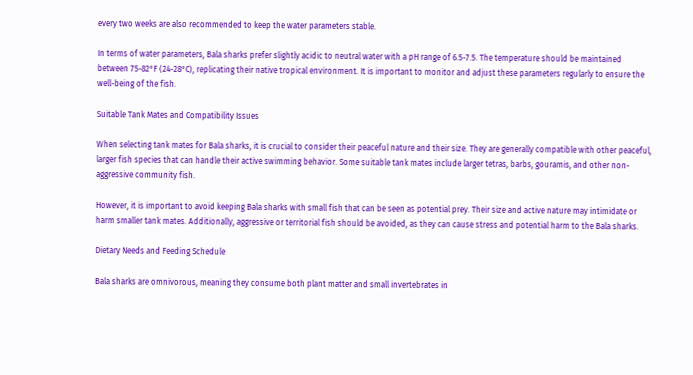every two weeks are also recommended to keep the water parameters stable.

In terms of water parameters, Bala sharks prefer slightly acidic to neutral water with a pH range of 6.5-7.5. The temperature should be maintained between 75-82°F (24-28°C), replicating their native tropical environment. It is important to monitor and adjust these parameters regularly to ensure the well-being of the fish.

Suitable Tank Mates and Compatibility Issues

When selecting tank mates for Bala sharks, it is crucial to consider their peaceful nature and their size. They are generally compatible with other peaceful, larger fish species that can handle their active swimming behavior. Some suitable tank mates include larger tetras, barbs, gouramis, and other non-aggressive community fish.

However, it is important to avoid keeping Bala sharks with small fish that can be seen as potential prey. Their size and active nature may intimidate or harm smaller tank mates. Additionally, aggressive or territorial fish should be avoided, as they can cause stress and potential harm to the Bala sharks.

Dietary Needs and Feeding Schedule

Bala sharks are omnivorous, meaning they consume both plant matter and small invertebrates in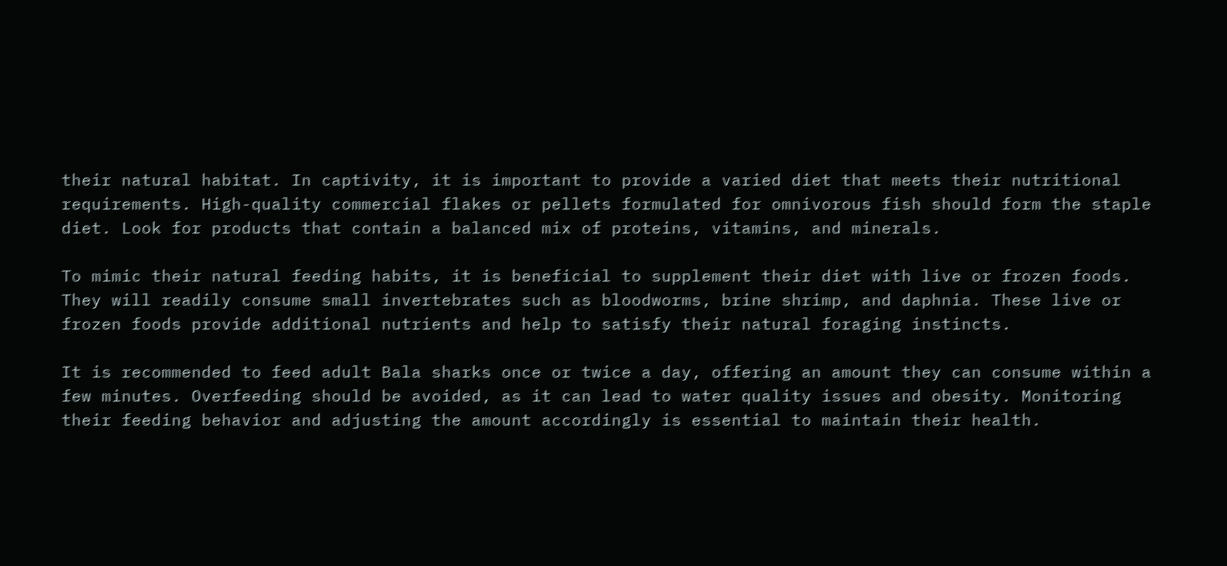their natural habitat. In captivity, it is important to provide a varied diet that meets their nutritional requirements. High-quality commercial flakes or pellets formulated for omnivorous fish should form the staple diet. Look for products that contain a balanced mix of proteins, vitamins, and minerals.

To mimic their natural feeding habits, it is beneficial to supplement their diet with live or frozen foods. They will readily consume small invertebrates such as bloodworms, brine shrimp, and daphnia. These live or frozen foods provide additional nutrients and help to satisfy their natural foraging instincts.

It is recommended to feed adult Bala sharks once or twice a day, offering an amount they can consume within a few minutes. Overfeeding should be avoided, as it can lead to water quality issues and obesity. Monitoring their feeding behavior and adjusting the amount accordingly is essential to maintain their health.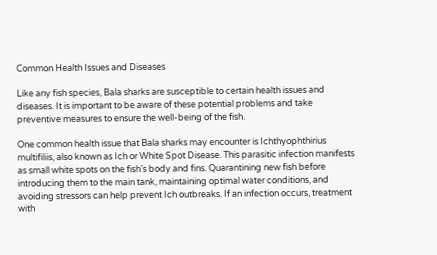Common Health Issues and Diseases

Like any fish species, Bala sharks are susceptible to certain health issues and diseases. It is important to be aware of these potential problems and take preventive measures to ensure the well-being of the fish.

One common health issue that Bala sharks may encounter is Ichthyophthirius multifiliis, also known as Ich or White Spot Disease. This parasitic infection manifests as small white spots on the fish’s body and fins. Quarantining new fish before introducing them to the main tank, maintaining optimal water conditions, and avoiding stressors can help prevent Ich outbreaks. If an infection occurs, treatment with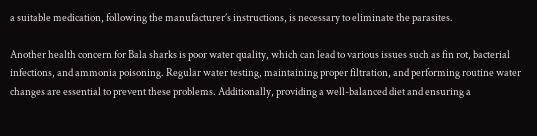a suitable medication, following the manufacturer’s instructions, is necessary to eliminate the parasites.

Another health concern for Bala sharks is poor water quality, which can lead to various issues such as fin rot, bacterial infections, and ammonia poisoning. Regular water testing, maintaining proper filtration, and performing routine water changes are essential to prevent these problems. Additionally, providing a well-balanced diet and ensuring a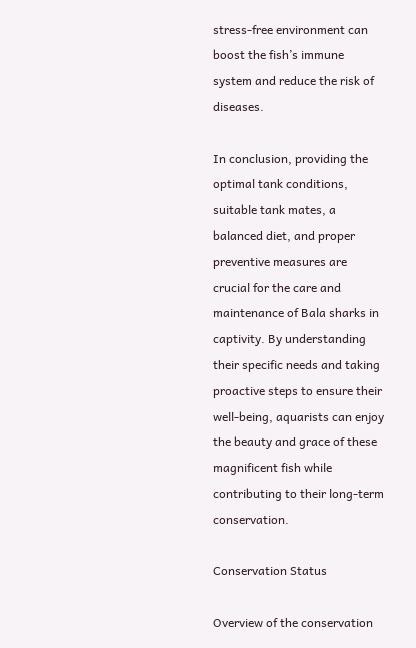stress-free environment can boost the fish’s immune system and reduce the risk of diseases.

In conclusion, providing the optimal tank conditions, suitable tank mates, a balanced diet, and proper preventive measures are crucial for the care and maintenance of Bala sharks in captivity. By understanding their specific needs and taking proactive steps to ensure their well-being, aquarists can enjoy the beauty and grace of these magnificent fish while contributing to their long-term conservation.

Conservation Status

Overview of the conservation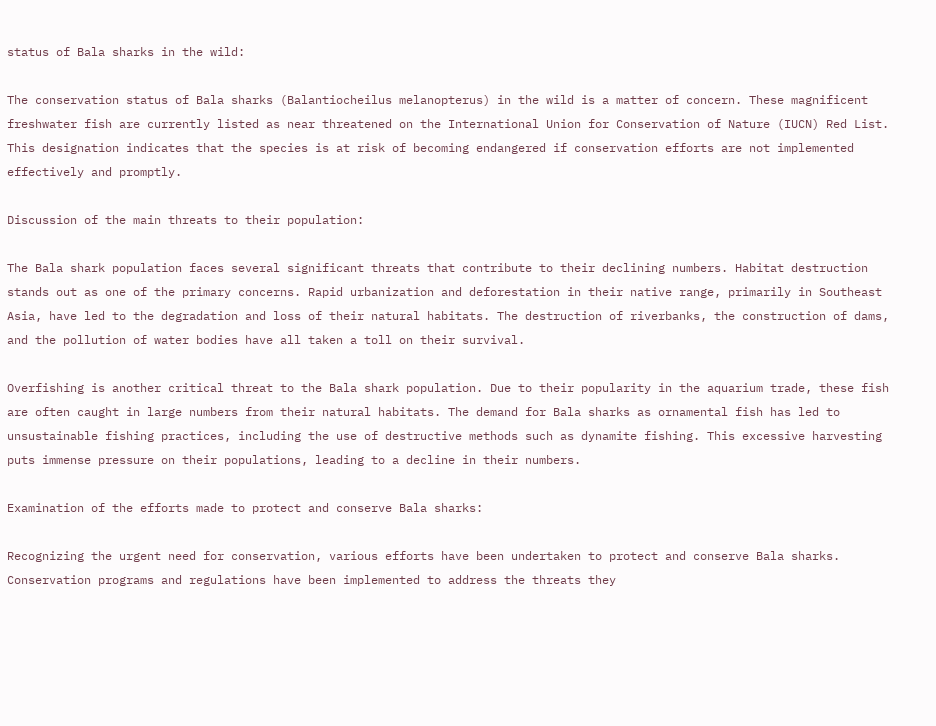status of Bala sharks in the wild:

The conservation status of Bala sharks (Balantiocheilus melanopterus) in the wild is a matter of concern. These magnificent freshwater fish are currently listed as near threatened on the International Union for Conservation of Nature (IUCN) Red List. This designation indicates that the species is at risk of becoming endangered if conservation efforts are not implemented effectively and promptly.

Discussion of the main threats to their population:

The Bala shark population faces several significant threats that contribute to their declining numbers. Habitat destruction stands out as one of the primary concerns. Rapid urbanization and deforestation in their native range, primarily in Southeast Asia, have led to the degradation and loss of their natural habitats. The destruction of riverbanks, the construction of dams, and the pollution of water bodies have all taken a toll on their survival.

Overfishing is another critical threat to the Bala shark population. Due to their popularity in the aquarium trade, these fish are often caught in large numbers from their natural habitats. The demand for Bala sharks as ornamental fish has led to unsustainable fishing practices, including the use of destructive methods such as dynamite fishing. This excessive harvesting puts immense pressure on their populations, leading to a decline in their numbers.

Examination of the efforts made to protect and conserve Bala sharks:

Recognizing the urgent need for conservation, various efforts have been undertaken to protect and conserve Bala sharks. Conservation programs and regulations have been implemented to address the threats they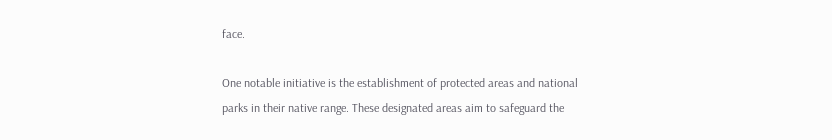face.

One notable initiative is the establishment of protected areas and national parks in their native range. These designated areas aim to safeguard the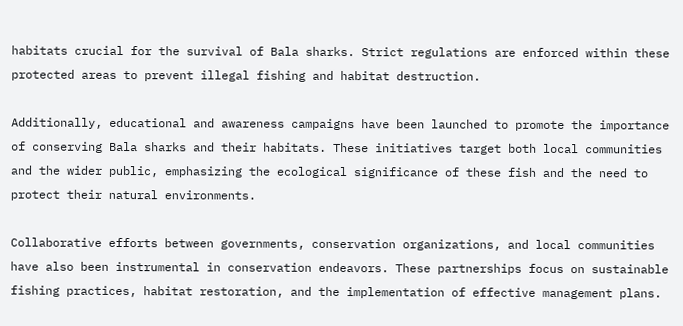habitats crucial for the survival of Bala sharks. Strict regulations are enforced within these protected areas to prevent illegal fishing and habitat destruction.

Additionally, educational and awareness campaigns have been launched to promote the importance of conserving Bala sharks and their habitats. These initiatives target both local communities and the wider public, emphasizing the ecological significance of these fish and the need to protect their natural environments.

Collaborative efforts between governments, conservation organizations, and local communities have also been instrumental in conservation endeavors. These partnerships focus on sustainable fishing practices, habitat restoration, and the implementation of effective management plans.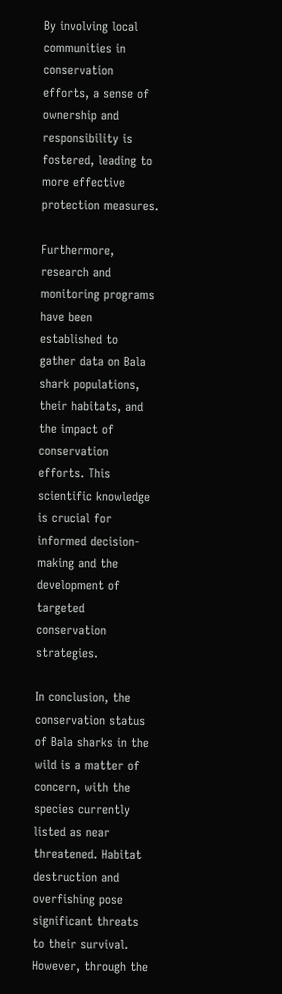By involving local communities in conservation efforts, a sense of ownership and responsibility is fostered, leading to more effective protection measures.

Furthermore, research and monitoring programs have been established to gather data on Bala shark populations, their habitats, and the impact of conservation efforts. This scientific knowledge is crucial for informed decision-making and the development of targeted conservation strategies.

In conclusion, the conservation status of Bala sharks in the wild is a matter of concern, with the species currently listed as near threatened. Habitat destruction and overfishing pose significant threats to their survival. However, through the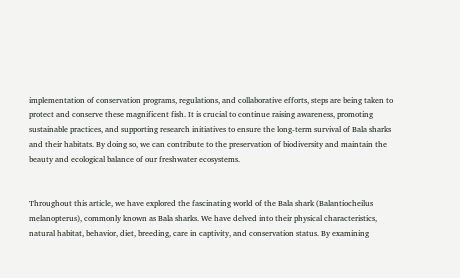implementation of conservation programs, regulations, and collaborative efforts, steps are being taken to protect and conserve these magnificent fish. It is crucial to continue raising awareness, promoting sustainable practices, and supporting research initiatives to ensure the long-term survival of Bala sharks and their habitats. By doing so, we can contribute to the preservation of biodiversity and maintain the beauty and ecological balance of our freshwater ecosystems.


Throughout this article, we have explored the fascinating world of the Bala shark (Balantiocheilus melanopterus), commonly known as Bala sharks. We have delved into their physical characteristics, natural habitat, behavior, diet, breeding, care in captivity, and conservation status. By examining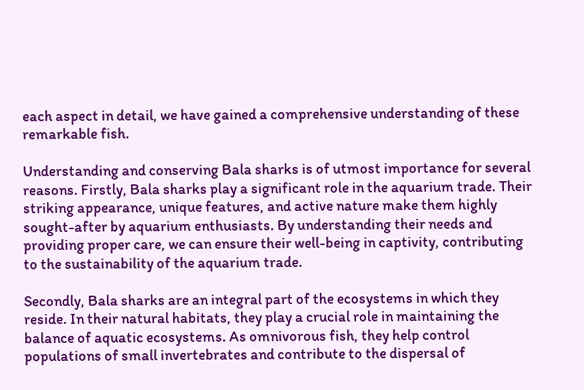each aspect in detail, we have gained a comprehensive understanding of these remarkable fish.

Understanding and conserving Bala sharks is of utmost importance for several reasons. Firstly, Bala sharks play a significant role in the aquarium trade. Their striking appearance, unique features, and active nature make them highly sought-after by aquarium enthusiasts. By understanding their needs and providing proper care, we can ensure their well-being in captivity, contributing to the sustainability of the aquarium trade.

Secondly, Bala sharks are an integral part of the ecosystems in which they reside. In their natural habitats, they play a crucial role in maintaining the balance of aquatic ecosystems. As omnivorous fish, they help control populations of small invertebrates and contribute to the dispersal of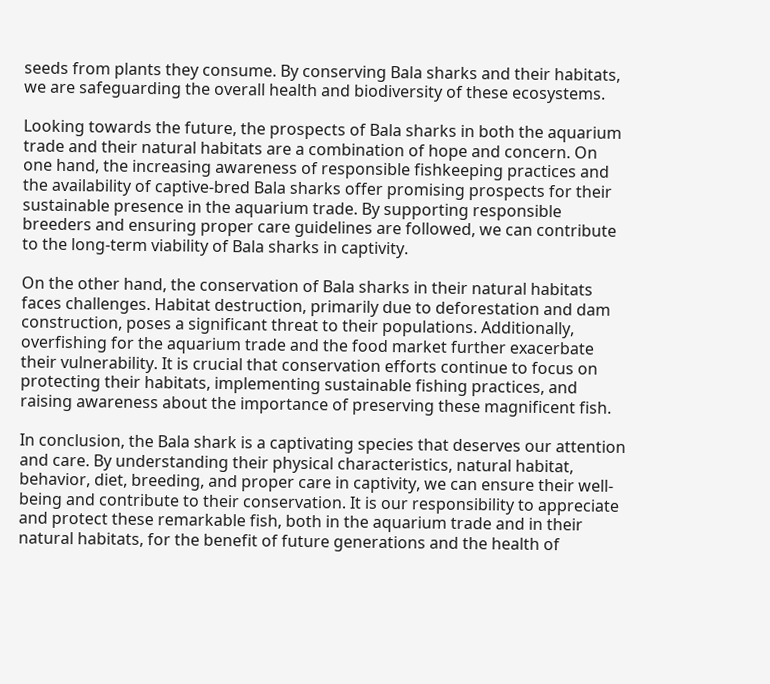seeds from plants they consume. By conserving Bala sharks and their habitats, we are safeguarding the overall health and biodiversity of these ecosystems.

Looking towards the future, the prospects of Bala sharks in both the aquarium trade and their natural habitats are a combination of hope and concern. On one hand, the increasing awareness of responsible fishkeeping practices and the availability of captive-bred Bala sharks offer promising prospects for their sustainable presence in the aquarium trade. By supporting responsible breeders and ensuring proper care guidelines are followed, we can contribute to the long-term viability of Bala sharks in captivity.

On the other hand, the conservation of Bala sharks in their natural habitats faces challenges. Habitat destruction, primarily due to deforestation and dam construction, poses a significant threat to their populations. Additionally, overfishing for the aquarium trade and the food market further exacerbate their vulnerability. It is crucial that conservation efforts continue to focus on protecting their habitats, implementing sustainable fishing practices, and raising awareness about the importance of preserving these magnificent fish.

In conclusion, the Bala shark is a captivating species that deserves our attention and care. By understanding their physical characteristics, natural habitat, behavior, diet, breeding, and proper care in captivity, we can ensure their well-being and contribute to their conservation. It is our responsibility to appreciate and protect these remarkable fish, both in the aquarium trade and in their natural habitats, for the benefit of future generations and the health of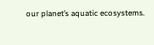our planet’s aquatic ecosystems.